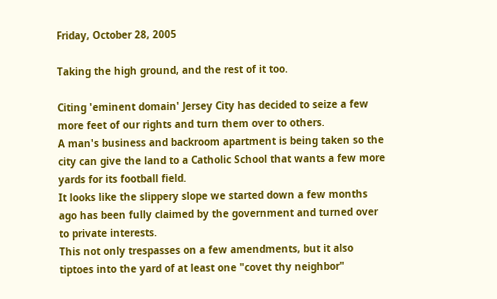Friday, October 28, 2005

Taking the high ground, and the rest of it too.

Citing 'eminent domain' Jersey City has decided to seize a few more feet of our rights and turn them over to others.
A man's business and backroom apartment is being taken so the city can give the land to a Catholic School that wants a few more yards for its football field.
It looks like the slippery slope we started down a few months ago has been fully claimed by the government and turned over to private interests.
This not only trespasses on a few amendments, but it also tiptoes into the yard of at least one "covet thy neighbor"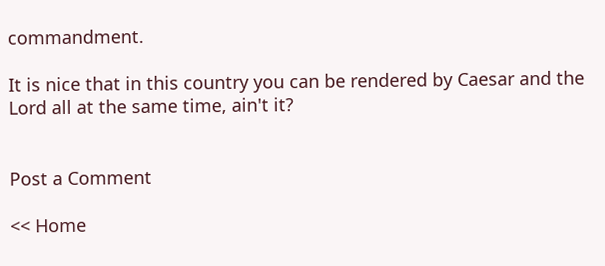commandment.

It is nice that in this country you can be rendered by Caesar and the Lord all at the same time, ain't it?


Post a Comment

<< Home